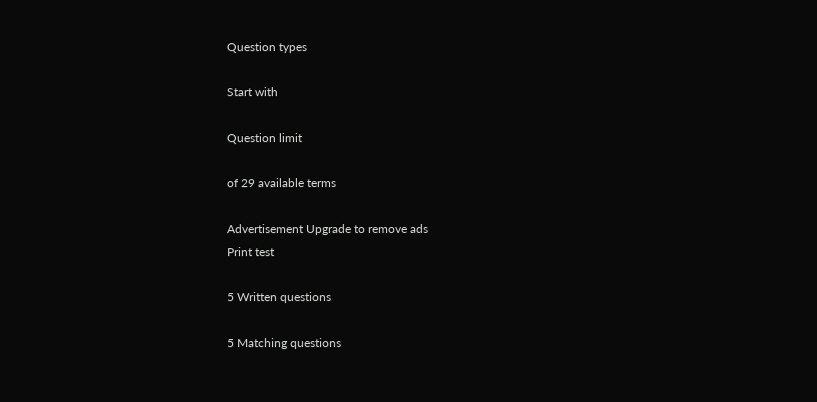Question types

Start with

Question limit

of 29 available terms

Advertisement Upgrade to remove ads
Print test

5 Written questions

5 Matching questions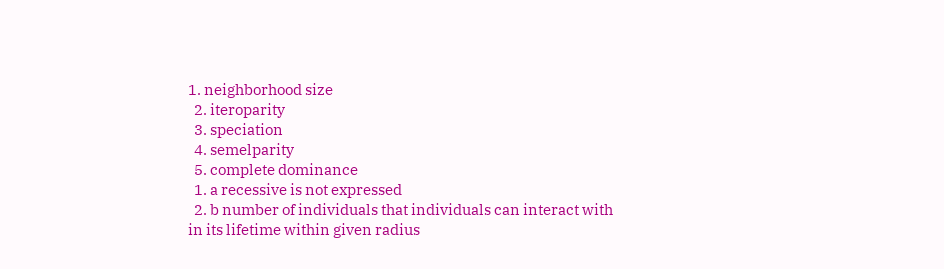1. neighborhood size
  2. iteroparity
  3. speciation
  4. semelparity
  5. complete dominance
  1. a recessive is not expressed
  2. b number of individuals that individuals can interact with in its lifetime within given radius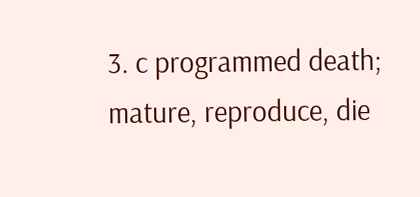3. c programmed death; mature, reproduce, die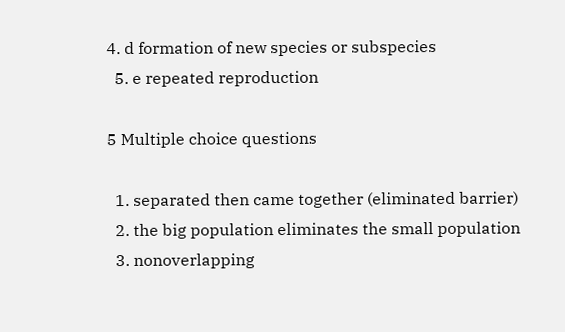4. d formation of new species or subspecies
  5. e repeated reproduction

5 Multiple choice questions

  1. separated then came together (eliminated barrier)
  2. the big population eliminates the small population
  3. nonoverlapping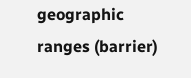geographic ranges (barrier)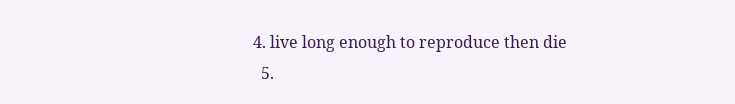4. live long enough to reproduce then die
  5.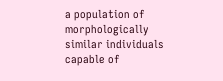a population of morphologically similar individuals capable of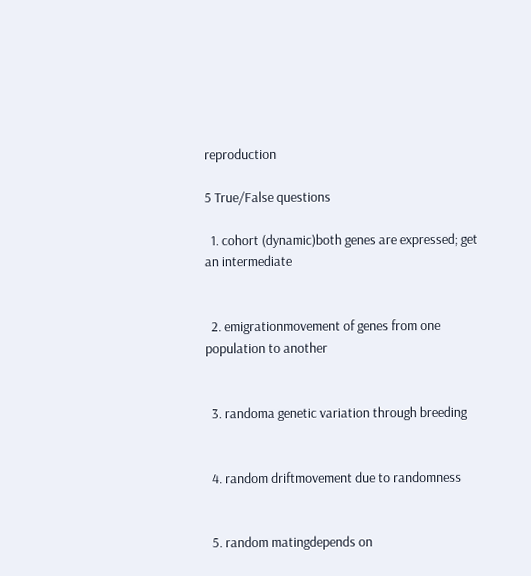reproduction

5 True/False questions

  1. cohort (dynamic)both genes are expressed; get an intermediate


  2. emigrationmovement of genes from one population to another


  3. randoma genetic variation through breeding


  4. random driftmovement due to randomness


  5. random matingdepends on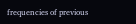frequencies of previous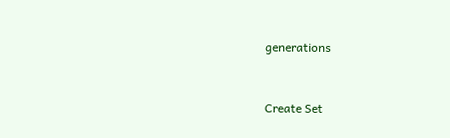generations


Create Set